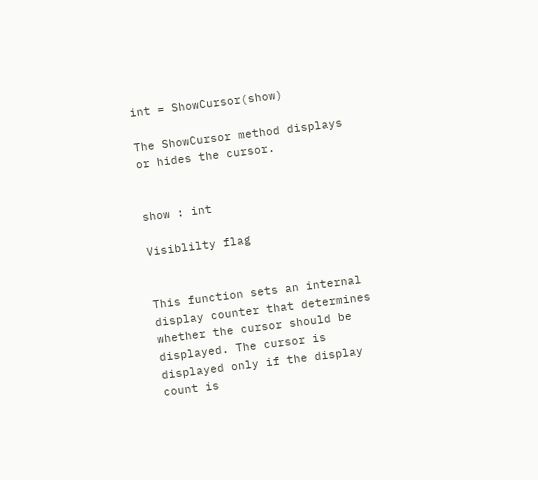int = ShowCursor(show)

The ShowCursor method displays or hides the cursor.


show : int

Visiblilty flag


This function sets an internal display counter that determines whether the cursor should be displayed. The cursor is displayed only if the display count is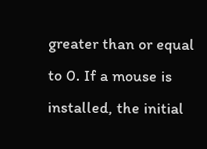greater than or equal to 0. If a mouse is installed, the initial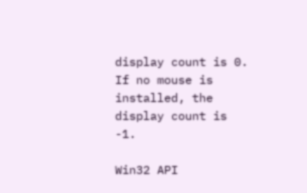display count is 0. If no mouse is installed, the display count is -1.

Win32 API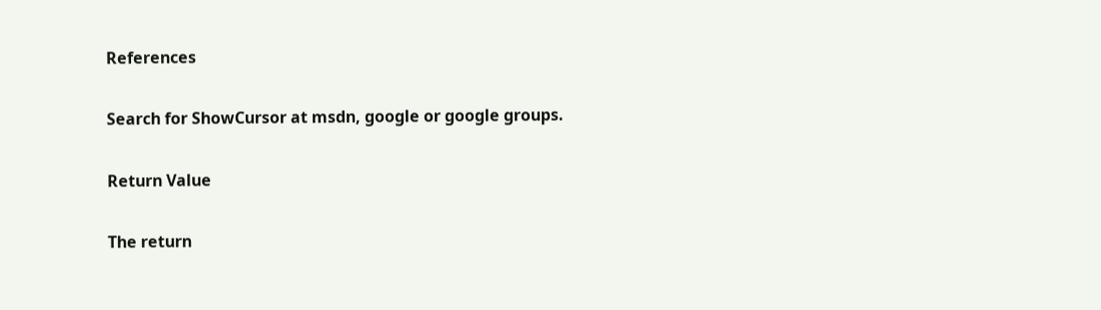References

Search for ShowCursor at msdn, google or google groups.

Return Value

The return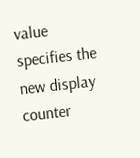value specifies the new display counter